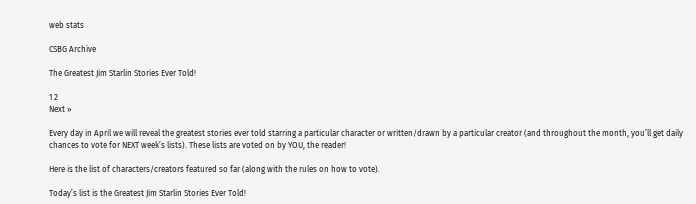web stats

CSBG Archive

The Greatest Jim Starlin Stories Ever Told!

1 2
Next »

Every day in April we will reveal the greatest stories ever told starring a particular character or written/drawn by a particular creator (and throughout the month, you’ll get daily chances to vote for NEXT week’s lists). These lists are voted on by YOU, the reader!

Here is the list of characters/creators featured so far (along with the rules on how to vote).

Today’s list is the Greatest Jim Starlin Stories Ever Told!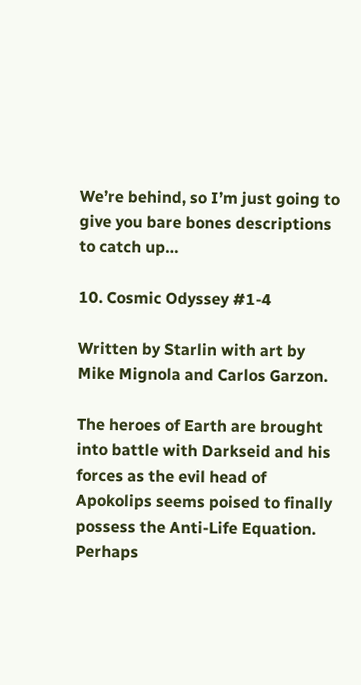We’re behind, so I’m just going to give you bare bones descriptions to catch up…

10. Cosmic Odyssey #1-4

Written by Starlin with art by Mike Mignola and Carlos Garzon.

The heroes of Earth are brought into battle with Darkseid and his forces as the evil head of Apokolips seems poised to finally possess the Anti-Life Equation. Perhaps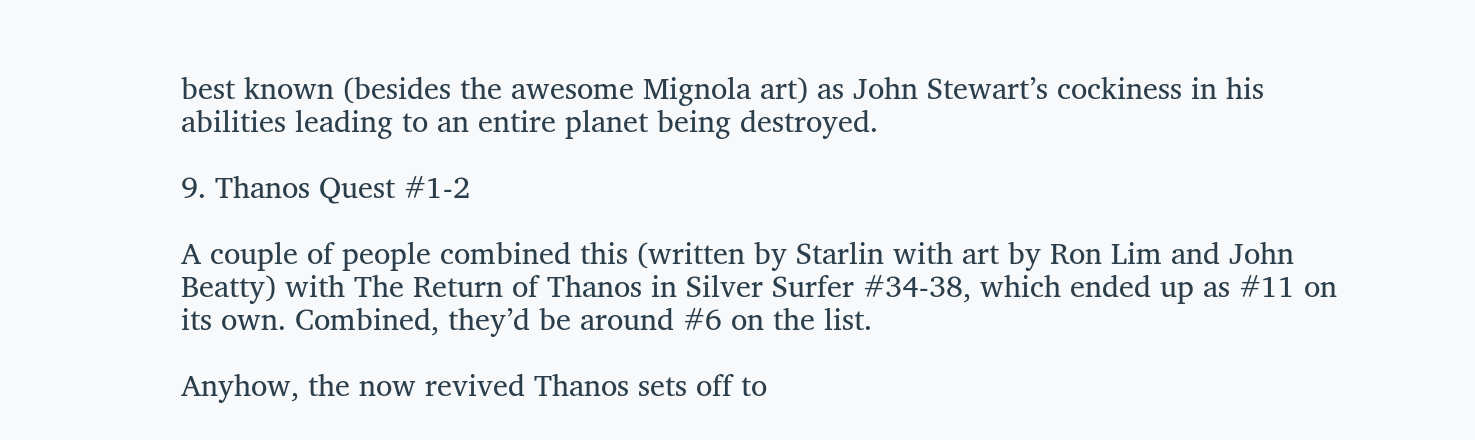best known (besides the awesome Mignola art) as John Stewart’s cockiness in his abilities leading to an entire planet being destroyed.

9. Thanos Quest #1-2

A couple of people combined this (written by Starlin with art by Ron Lim and John Beatty) with The Return of Thanos in Silver Surfer #34-38, which ended up as #11 on its own. Combined, they’d be around #6 on the list.

Anyhow, the now revived Thanos sets off to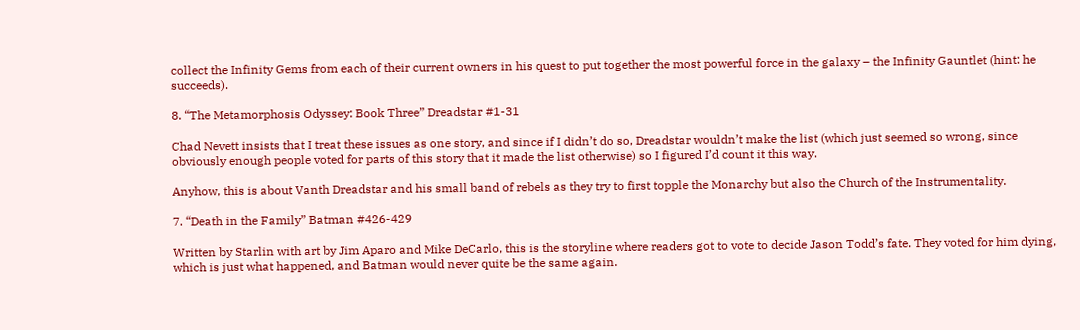collect the Infinity Gems from each of their current owners in his quest to put together the most powerful force in the galaxy – the Infinity Gauntlet (hint: he succeeds).

8. “The Metamorphosis Odyssey: Book Three” Dreadstar #1-31

Chad Nevett insists that I treat these issues as one story, and since if I didn’t do so, Dreadstar wouldn’t make the list (which just seemed so wrong, since obviously enough people voted for parts of this story that it made the list otherwise) so I figured I’d count it this way.

Anyhow, this is about Vanth Dreadstar and his small band of rebels as they try to first topple the Monarchy but also the Church of the Instrumentality.

7. “Death in the Family” Batman #426-429

Written by Starlin with art by Jim Aparo and Mike DeCarlo, this is the storyline where readers got to vote to decide Jason Todd’s fate. They voted for him dying, which is just what happened, and Batman would never quite be the same again.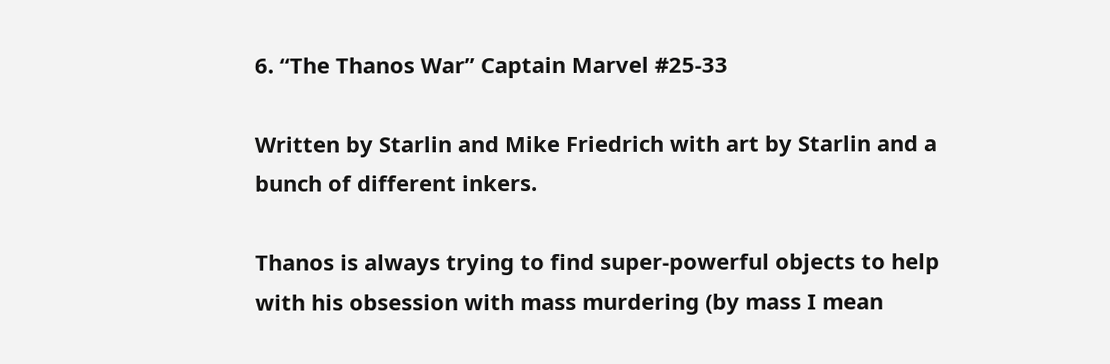6. “The Thanos War” Captain Marvel #25-33

Written by Starlin and Mike Friedrich with art by Starlin and a bunch of different inkers.

Thanos is always trying to find super-powerful objects to help with his obsession with mass murdering (by mass I mean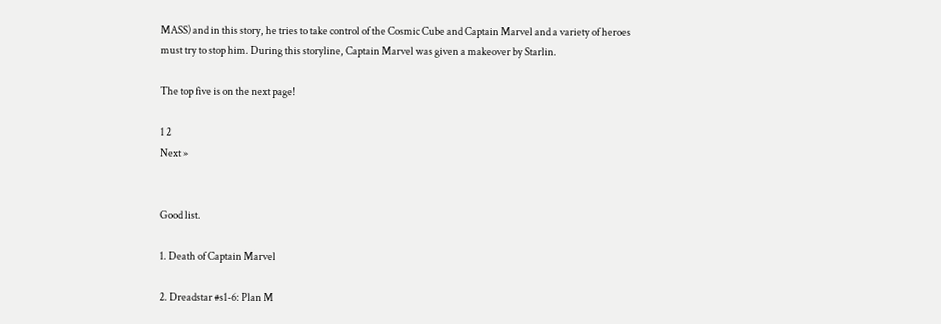MASS) and in this story, he tries to take control of the Cosmic Cube and Captain Marvel and a variety of heroes must try to stop him. During this storyline, Captain Marvel was given a makeover by Starlin.

The top five is on the next page!

1 2
Next »


Good list.

1. Death of Captain Marvel

2. Dreadstar #s1-6: Plan M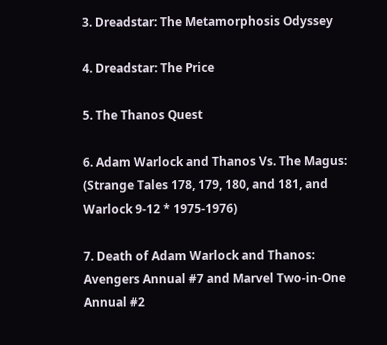3. Dreadstar: The Metamorphosis Odyssey

4. Dreadstar: The Price

5. The Thanos Quest

6. Adam Warlock and Thanos Vs. The Magus: (Strange Tales 178, 179, 180, and 181, and Warlock 9-12 * 1975-1976)

7. Death of Adam Warlock and Thanos: Avengers Annual #7 and Marvel Two-in-One Annual #2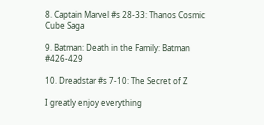8. Captain Marvel #s 28-33: Thanos Cosmic Cube Saga

9. Batman: Death in the Family: Batman #426-429

10. Dreadstar #s 7-10: The Secret of Z

I greatly enjoy everything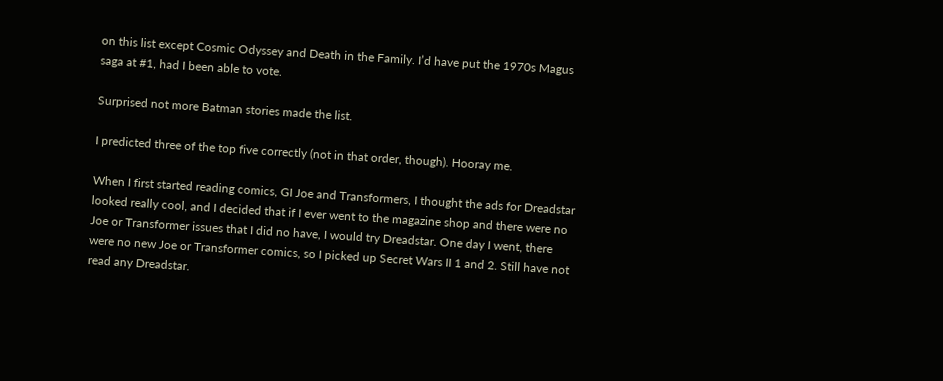on this list except Cosmic Odyssey and Death in the Family. I’d have put the 1970s Magus saga at #1, had I been able to vote.

Surprised not more Batman stories made the list.

I predicted three of the top five correctly (not in that order, though). Hooray me.

When I first started reading comics, GI Joe and Transformers, I thought the ads for Dreadstar looked really cool, and I decided that if I ever went to the magazine shop and there were no Joe or Transformer issues that I did no have, I would try Dreadstar. One day I went, there were no new Joe or Transformer comics, so I picked up Secret Wars II 1 and 2. Still have not read any Dreadstar.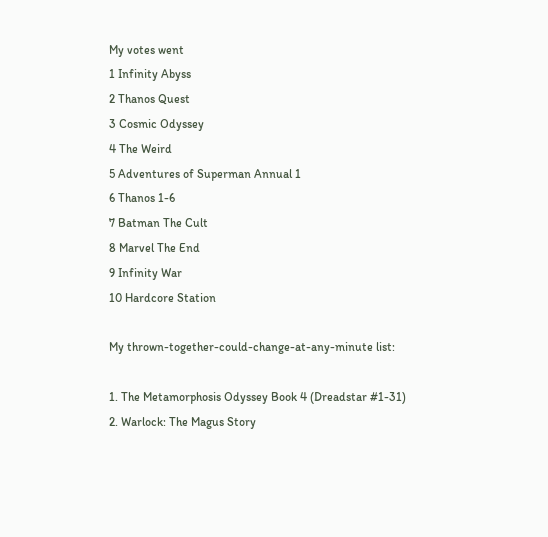My votes went
1 Infinity Abyss
2 Thanos Quest
3 Cosmic Odyssey
4 The Weird
5 Adventures of Superman Annual 1
6 Thanos 1-6
7 Batman The Cult
8 Marvel The End
9 Infinity War
10 Hardcore Station

My thrown-together-could-change-at-any-minute list:

1. The Metamorphosis Odyssey Book 4 (Dreadstar #1-31)
2. Warlock: The Magus Story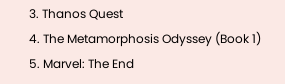3. Thanos Quest
4. The Metamorphosis Odyssey (Book 1)
5. Marvel: The End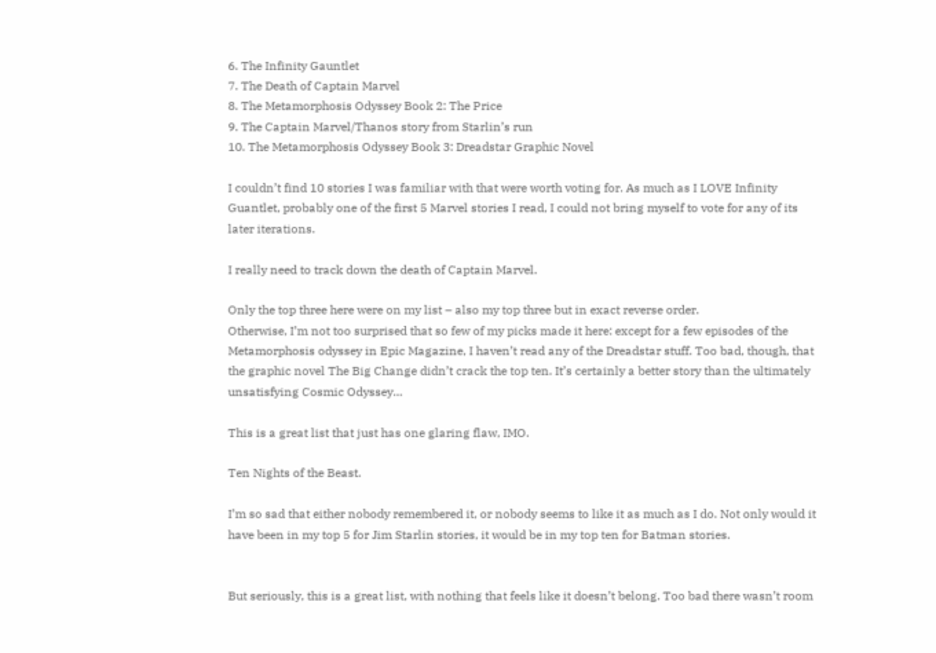6. The Infinity Gauntlet
7. The Death of Captain Marvel
8. The Metamorphosis Odyssey Book 2: The Price
9. The Captain Marvel/Thanos story from Starlin’s run
10. The Metamorphosis Odyssey Book 3: Dreadstar Graphic Novel

I couldn’t find 10 stories I was familiar with that were worth voting for. As much as I LOVE Infinity Guantlet, probably one of the first 5 Marvel stories I read, I could not bring myself to vote for any of its later iterations.

I really need to track down the death of Captain Marvel.

Only the top three here were on my list – also my top three but in exact reverse order.
Otherwise, I’m not too surprised that so few of my picks made it here: except for a few episodes of the Metamorphosis odyssey in Epic Magazine, I haven’t read any of the Dreadstar stuff. Too bad, though, that the graphic novel The Big Change didn’t crack the top ten. It’s certainly a better story than the ultimately unsatisfying Cosmic Odyssey…

This is a great list that just has one glaring flaw, IMO.

Ten Nights of the Beast.

I’m so sad that either nobody remembered it, or nobody seems to like it as much as I do. Not only would it have been in my top 5 for Jim Starlin stories, it would be in my top ten for Batman stories.


But seriously, this is a great list, with nothing that feels like it doesn’t belong. Too bad there wasn’t room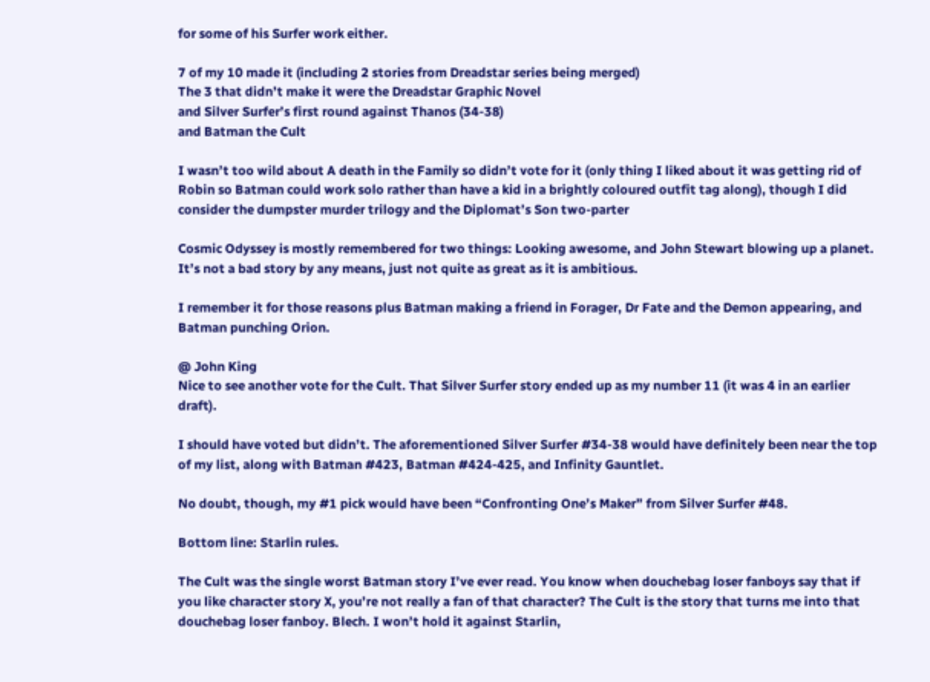for some of his Surfer work either.

7 of my 10 made it (including 2 stories from Dreadstar series being merged)
The 3 that didn’t make it were the Dreadstar Graphic Novel
and Silver Surfer’s first round against Thanos (34-38)
and Batman the Cult

I wasn’t too wild about A death in the Family so didn’t vote for it (only thing I liked about it was getting rid of Robin so Batman could work solo rather than have a kid in a brightly coloured outfit tag along), though I did consider the dumpster murder trilogy and the Diplomat’s Son two-parter

Cosmic Odyssey is mostly remembered for two things: Looking awesome, and John Stewart blowing up a planet. It’s not a bad story by any means, just not quite as great as it is ambitious.

I remember it for those reasons plus Batman making a friend in Forager, Dr Fate and the Demon appearing, and Batman punching Orion.

@ John King
Nice to see another vote for the Cult. That Silver Surfer story ended up as my number 11 (it was 4 in an earlier draft).

I should have voted but didn’t. The aforementioned Silver Surfer #34-38 would have definitely been near the top of my list, along with Batman #423, Batman #424-425, and Infinity Gauntlet.

No doubt, though, my #1 pick would have been “Confronting One’s Maker” from Silver Surfer #48.

Bottom line: Starlin rules.

The Cult was the single worst Batman story I’ve ever read. You know when douchebag loser fanboys say that if you like character story X, you’re not really a fan of that character? The Cult is the story that turns me into that douchebag loser fanboy. Blech. I won’t hold it against Starlin,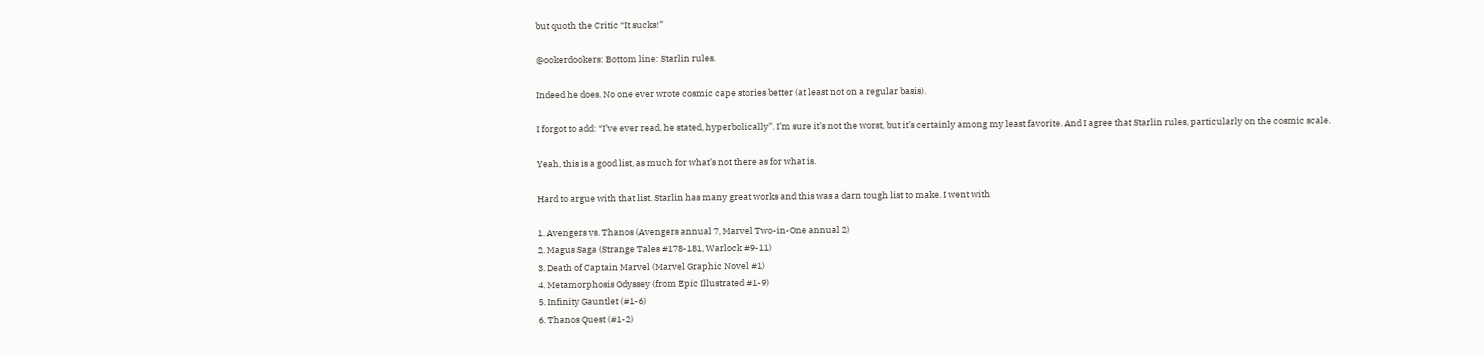but quoth the Critic “It sucks!”

@ookerdookers: Bottom line: Starlin rules.

Indeed he does. No one ever wrote cosmic cape stories better (at least not on a regular basis).

I forgot to add: “I’ve ever read, he stated, hyperbolically”. I’m sure it’s not the worst, but it’s certainly among my least favorite. And I agree that Starlin rules, particularly on the cosmic scale.

Yeah, this is a good list, as much for what’s not there as for what is.

Hard to argue with that list. Starlin has many great works and this was a darn tough list to make. I went with

1. Avengers vs. Thanos (Avengers annual 7, Marvel Two-in-One annual 2)
2. Magus Saga (Strange Tales #178-181, Warlock #9-11)
3. Death of Captain Marvel (Marvel Graphic Novel #1)
4. Metamorphosis Odyssey (from Epic Illustrated #1-9)
5. Infinity Gauntlet (#1-6)
6. Thanos Quest (#1-2)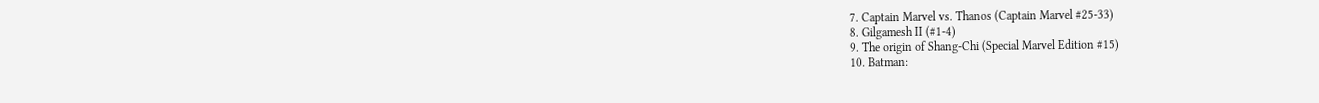7. Captain Marvel vs. Thanos (Captain Marvel #25-33)
8. Gilgamesh II (#1-4)
9. The origin of Shang-Chi (Special Marvel Edition #15)
10. Batman: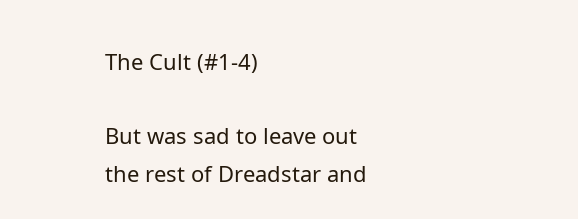The Cult (#1-4)

But was sad to leave out the rest of Dreadstar and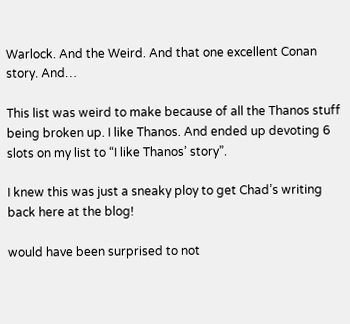Warlock. And the Weird. And that one excellent Conan story. And…

This list was weird to make because of all the Thanos stuff being broken up. I like Thanos. And ended up devoting 6 slots on my list to “I like Thanos’ story”.

I knew this was just a sneaky ploy to get Chad’s writing back here at the blog!

would have been surprised to not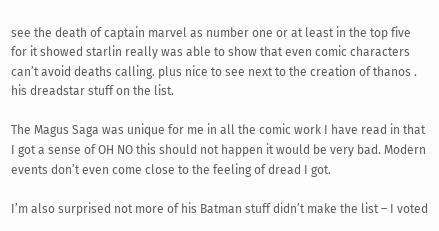see the death of captain marvel as number one or at least in the top five for it showed starlin really was able to show that even comic characters can’t avoid deaths calling. plus nice to see next to the creation of thanos . his dreadstar stuff on the list.

The Magus Saga was unique for me in all the comic work I have read in that I got a sense of OH NO this should not happen it would be very bad. Modern events don’t even come close to the feeling of dread I got.

I’m also surprised not more of his Batman stuff didn’t make the list – I voted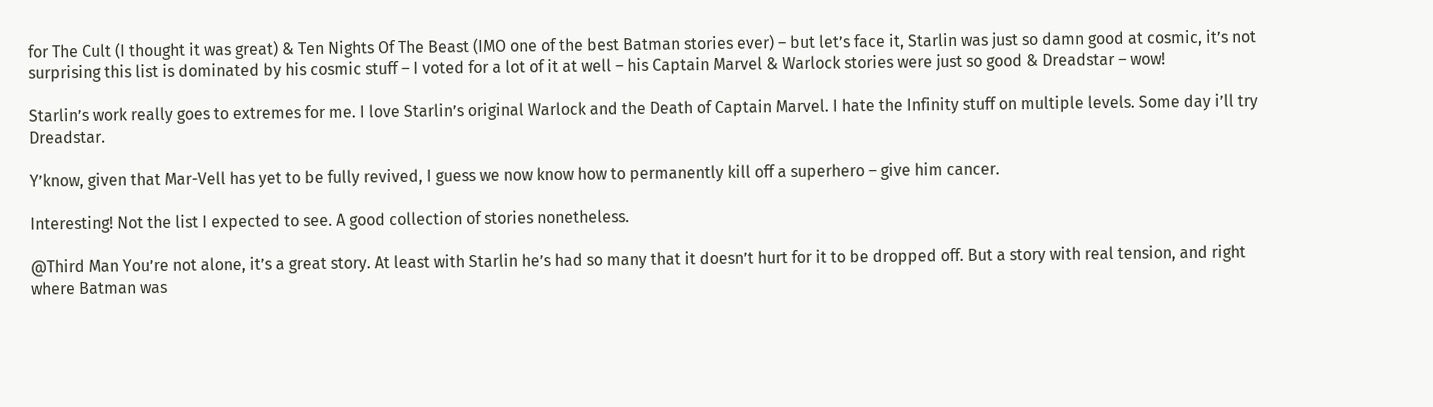for The Cult (I thought it was great) & Ten Nights Of The Beast (IMO one of the best Batman stories ever) – but let’s face it, Starlin was just so damn good at cosmic, it’s not surprising this list is dominated by his cosmic stuff – I voted for a lot of it at well – his Captain Marvel & Warlock stories were just so good & Dreadstar – wow!

Starlin’s work really goes to extremes for me. I love Starlin’s original Warlock and the Death of Captain Marvel. I hate the Infinity stuff on multiple levels. Some day i’ll try Dreadstar.

Y’know, given that Mar-Vell has yet to be fully revived, I guess we now know how to permanently kill off a superhero – give him cancer.

Interesting! Not the list I expected to see. A good collection of stories nonetheless.

@Third Man You’re not alone, it’s a great story. At least with Starlin he’s had so many that it doesn’t hurt for it to be dropped off. But a story with real tension, and right where Batman was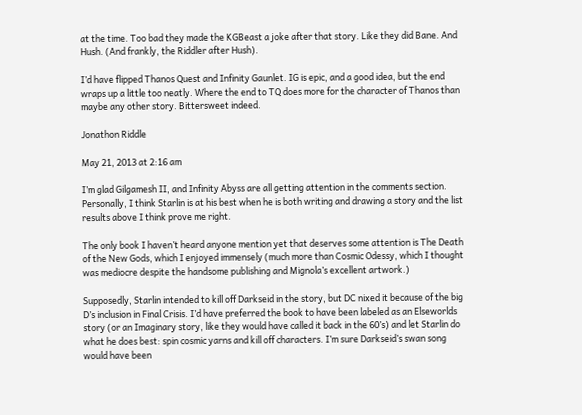at the time. Too bad they made the KGBeast a joke after that story. Like they did Bane. And Hush. (And frankly, the Riddler after Hush).

I’d have flipped Thanos Quest and Infinity Gaunlet. IG is epic, and a good idea, but the end wraps up a little too neatly. Where the end to TQ does more for the character of Thanos than maybe any other story. Bittersweet indeed.

Jonathon Riddle

May 21, 2013 at 2:16 am

I’m glad Gilgamesh II, and Infinity Abyss are all getting attention in the comments section. Personally, I think Starlin is at his best when he is both writing and drawing a story and the list results above I think prove me right.

The only book I haven’t heard anyone mention yet that deserves some attention is The Death of the New Gods, which I enjoyed immensely (much more than Cosmic Odessy, which I thought was mediocre despite the handsome publishing and Mignola’s excellent artwork.)

Supposedly, Starlin intended to kill off Darkseid in the story, but DC nixed it because of the big D’s inclusion in Final Crisis. I’d have preferred the book to have been labeled as an Elseworlds story (or an Imaginary story, like they would have called it back in the 60’s) and let Starlin do what he does best: spin cosmic yarns and kill off characters. I’m sure Darkseid’s swan song would have been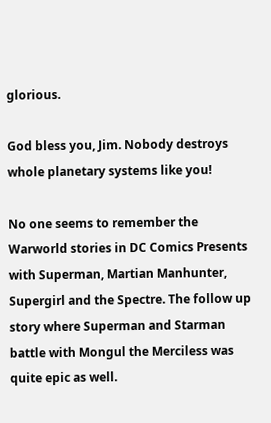glorious.

God bless you, Jim. Nobody destroys whole planetary systems like you!

No one seems to remember the Warworld stories in DC Comics Presents with Superman, Martian Manhunter, Supergirl and the Spectre. The follow up story where Superman and Starman battle with Mongul the Merciless was quite epic as well.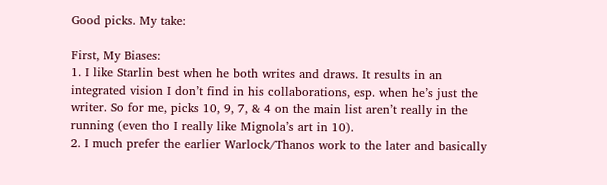Good picks. My take:

First, My Biases:
1. I like Starlin best when he both writes and draws. It results in an integrated vision I don’t find in his collaborations, esp. when he’s just the writer. So for me, picks 10, 9, 7, & 4 on the main list aren’t really in the running (even tho I really like Mignola’s art in 10).
2. I much prefer the earlier Warlock/Thanos work to the later and basically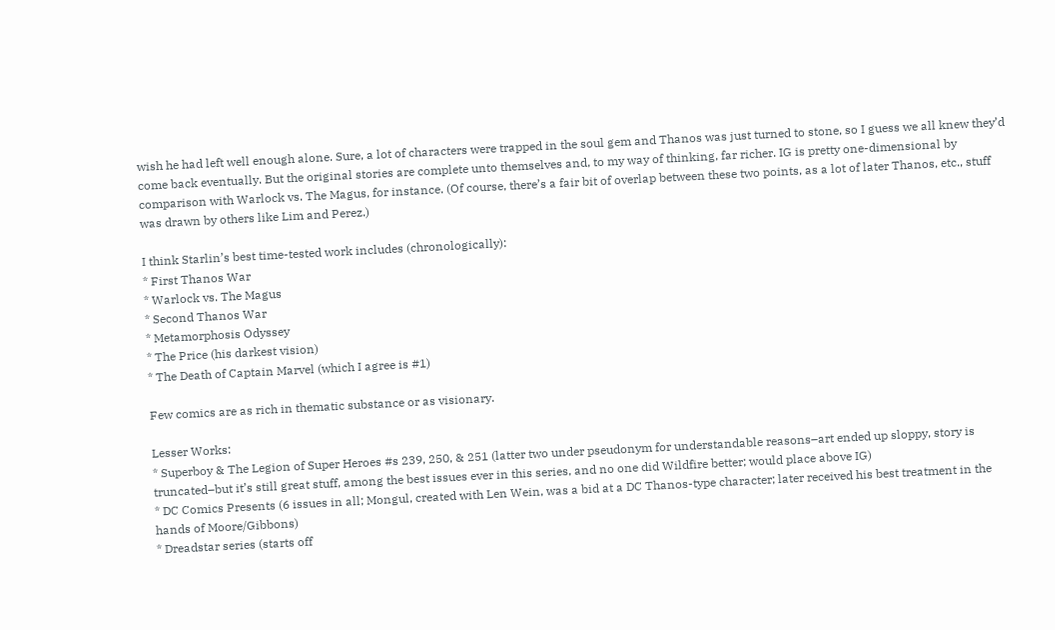wish he had left well enough alone. Sure, a lot of characters were trapped in the soul gem and Thanos was just turned to stone, so I guess we all knew they’d come back eventually. But the original stories are complete unto themselves and, to my way of thinking, far richer. IG is pretty one-dimensional by comparison with Warlock vs. The Magus, for instance. (Of course, there’s a fair bit of overlap between these two points, as a lot of later Thanos, etc., stuff was drawn by others like Lim and Perez.)

I think Starlin’s best time-tested work includes (chronologically):
* First Thanos War
* Warlock vs. The Magus
* Second Thanos War
* Metamorphosis Odyssey
* The Price (his darkest vision)
* The Death of Captain Marvel (which I agree is #1)

Few comics are as rich in thematic substance or as visionary.

Lesser Works:
* Superboy & The Legion of Super Heroes #s 239, 250, & 251 (latter two under pseudonym for understandable reasons–art ended up sloppy, story is truncated–but it’s still great stuff, among the best issues ever in this series, and no one did Wildfire better; would place above IG)
* DC Comics Presents (6 issues in all; Mongul, created with Len Wein, was a bid at a DC Thanos-type character; later received his best treatment in the hands of Moore/Gibbons)
* Dreadstar series (starts off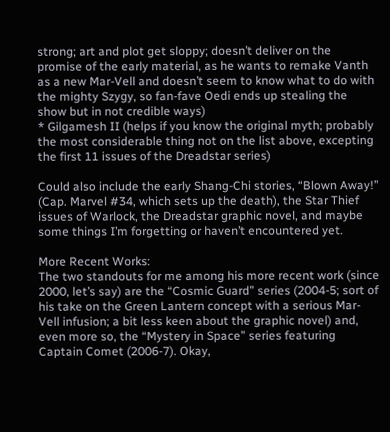strong; art and plot get sloppy; doesn’t deliver on the promise of the early material, as he wants to remake Vanth as a new Mar-Vell and doesn’t seem to know what to do with the mighty Szygy, so fan-fave Oedi ends up stealing the show but in not credible ways)
* Gilgamesh II (helps if you know the original myth; probably the most considerable thing not on the list above, excepting the first 11 issues of the Dreadstar series)

Could also include the early Shang-Chi stories, “Blown Away!” (Cap. Marvel #34, which sets up the death), the Star Thief issues of Warlock, the Dreadstar graphic novel, and maybe some things I’m forgetting or haven’t encountered yet.

More Recent Works:
The two standouts for me among his more recent work (since 2000, let’s say) are the “Cosmic Guard” series (2004-5; sort of his take on the Green Lantern concept with a serious Mar-Vell infusion; a bit less keen about the graphic novel) and, even more so, the “Mystery in Space” series featuring Captain Comet (2006-7). Okay,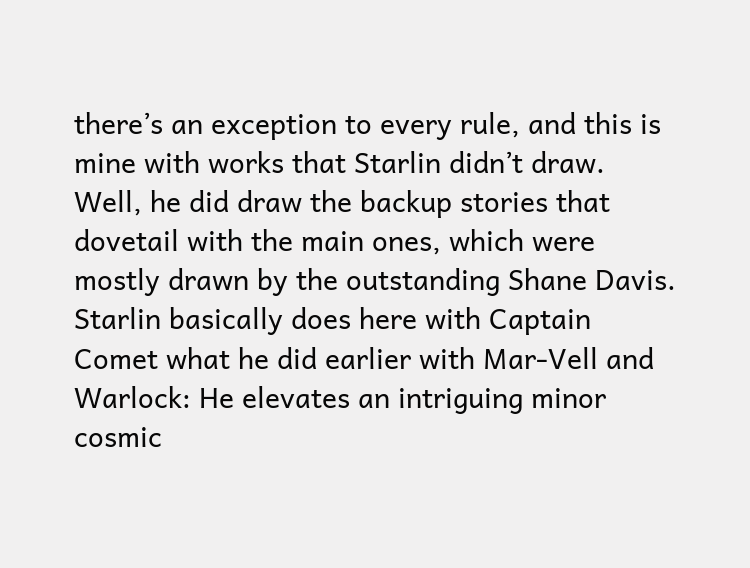there’s an exception to every rule, and this is mine with works that Starlin didn’t draw. Well, he did draw the backup stories that dovetail with the main ones, which were mostly drawn by the outstanding Shane Davis. Starlin basically does here with Captain Comet what he did earlier with Mar-Vell and Warlock: He elevates an intriguing minor cosmic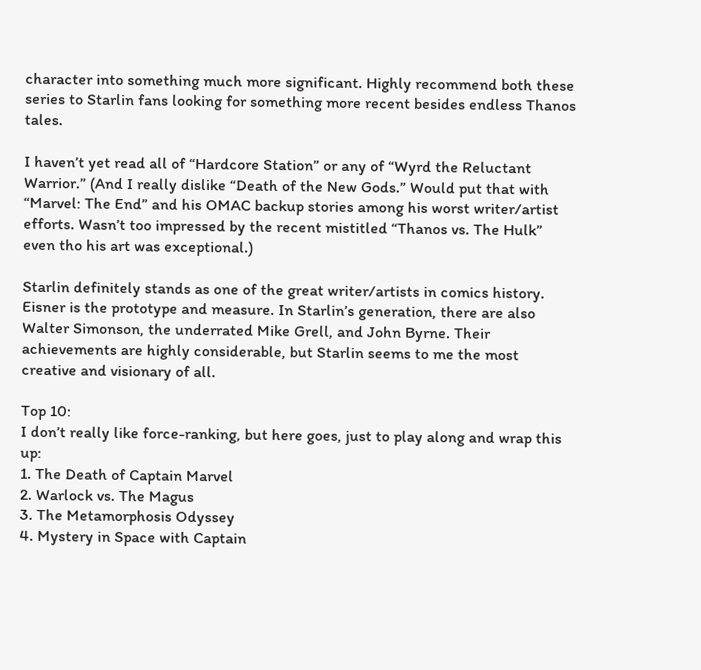character into something much more significant. Highly recommend both these series to Starlin fans looking for something more recent besides endless Thanos tales.

I haven’t yet read all of “Hardcore Station” or any of “Wyrd the Reluctant Warrior.” (And I really dislike “Death of the New Gods.” Would put that with “Marvel: The End” and his OMAC backup stories among his worst writer/artist efforts. Wasn’t too impressed by the recent mistitled “Thanos vs. The Hulk” even tho his art was exceptional.)

Starlin definitely stands as one of the great writer/artists in comics history. Eisner is the prototype and measure. In Starlin’s generation, there are also Walter Simonson, the underrated Mike Grell, and John Byrne. Their achievements are highly considerable, but Starlin seems to me the most creative and visionary of all.

Top 10:
I don’t really like force-ranking, but here goes, just to play along and wrap this up:
1. The Death of Captain Marvel
2. Warlock vs. The Magus
3. The Metamorphosis Odyssey
4. Mystery in Space with Captain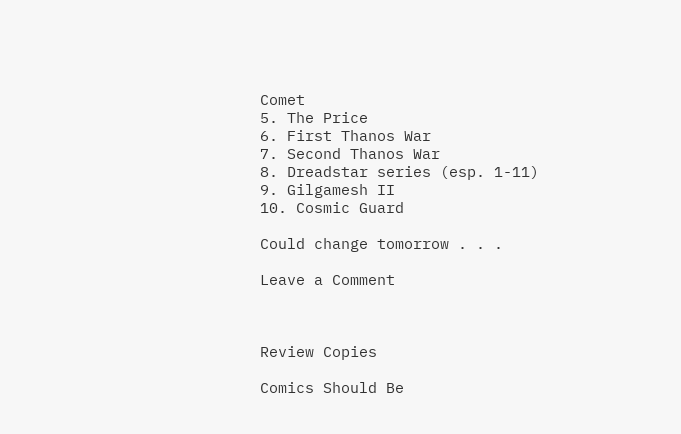Comet
5. The Price
6. First Thanos War
7. Second Thanos War
8. Dreadstar series (esp. 1-11)
9. Gilgamesh II
10. Cosmic Guard

Could change tomorrow . . .

Leave a Comment



Review Copies

Comics Should Be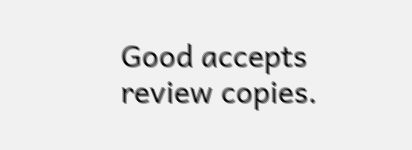Good accepts review copies.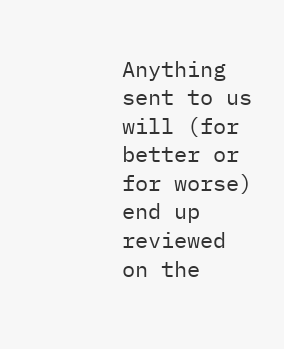Anything sent to us will (for better or for worse) end up reviewed on the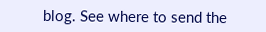blog. See where to send the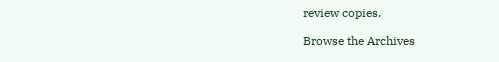review copies.

Browse the Archives